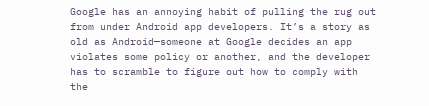Google has an annoying habit of pulling the rug out from under Android app developers. It’s a story as old as Android—someone at Google decides an app violates some policy or another, and the developer has to scramble to figure out how to comply with the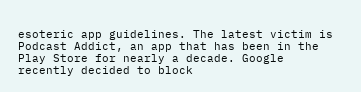esoteric app guidelines. The latest victim is Podcast Addict, an app that has been in the Play Store for nearly a decade. Google recently decided to block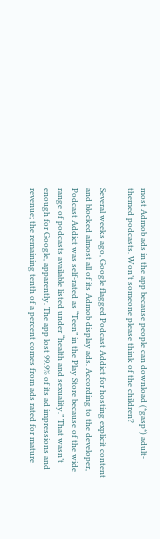most Admob ads in the app because people can download (*gasp*) adult-themed podcasts. Won’t someone please think of the children?

Several weeks ago, Google flagged Podcast Addict for hosting explicit content and blocked almost all of its Admob display ads. According to the developer, Podcast Addict was self-rated as “Teen” in the Play Store because of the wide range of podcasts available listed under “health and sexuality.” That wasn’t enough for Google, apparently. The app lost 99.9% of its ad impressions and revenue; the remaining tenth of a percent comes from ads rated for mature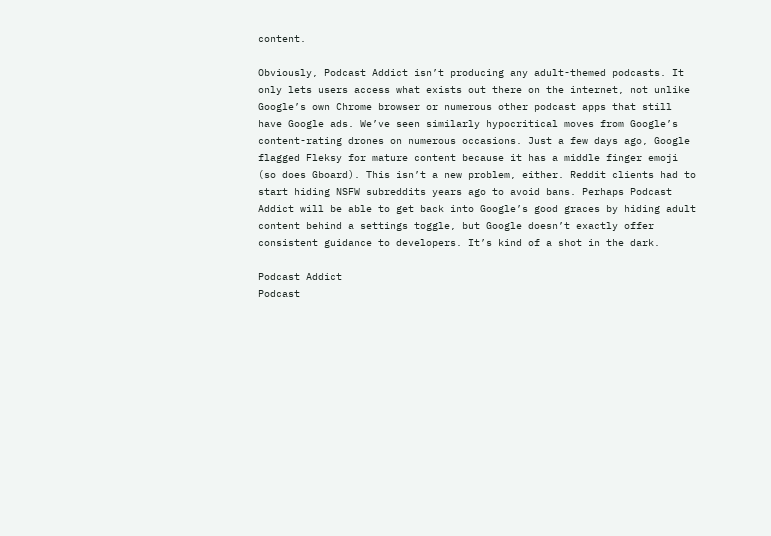content.

Obviously, Podcast Addict isn’t producing any adult-themed podcasts. It only lets users access what exists out there on the internet, not unlike Google’s own Chrome browser or numerous other podcast apps that still have Google ads. We’ve seen similarly hypocritical moves from Google’s content-rating drones on numerous occasions. Just a few days ago, Google flagged Fleksy for mature content because it has a middle finger emoji (so does Gboard). This isn’t a new problem, either. Reddit clients had to start hiding NSFW subreddits years ago to avoid bans. Perhaps Podcast Addict will be able to get back into Google’s good graces by hiding adult content behind a settings toggle, but Google doesn’t exactly offer consistent guidance to developers. It’s kind of a shot in the dark.

Podcast Addict
Podcast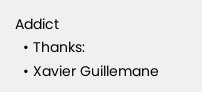Addict
  • Thanks:
  • Xavier Guillemane